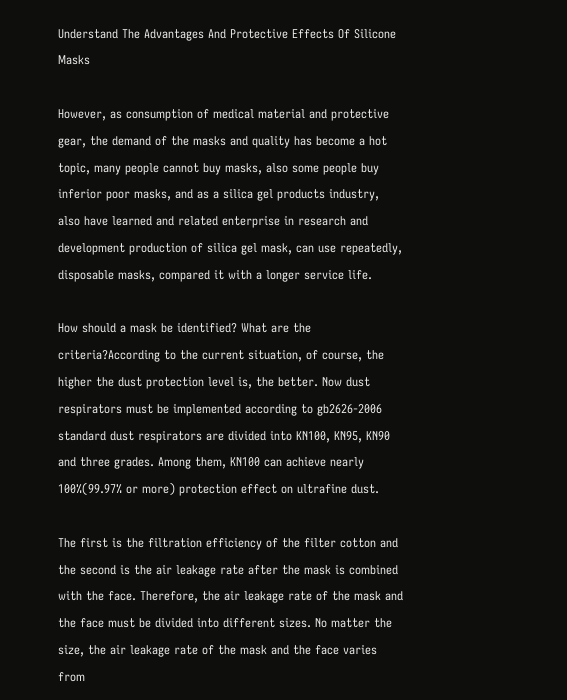Understand The Advantages And Protective Effects Of Silicone Masks

However, as consumption of medical material and protective gear, the demand of the masks and quality has become a hot topic, many people cannot buy masks, also some people buy inferior poor masks, and as a silica gel products industry, also have learned and related enterprise in research and development production of silica gel mask, can use repeatedly, disposable masks, compared it with a longer service life.

How should a mask be identified? What are the criteria?According to the current situation, of course, the higher the dust protection level is, the better. Now dust respirators must be implemented according to gb2626-2006 standard dust respirators are divided into KN100, KN95, KN90 and three grades. Among them, KN100 can achieve nearly 100%(99.97% or more) protection effect on ultrafine dust.

The first is the filtration efficiency of the filter cotton and the second is the air leakage rate after the mask is combined with the face. Therefore, the air leakage rate of the mask and the face must be divided into different sizes. No matter the size, the air leakage rate of the mask and the face varies from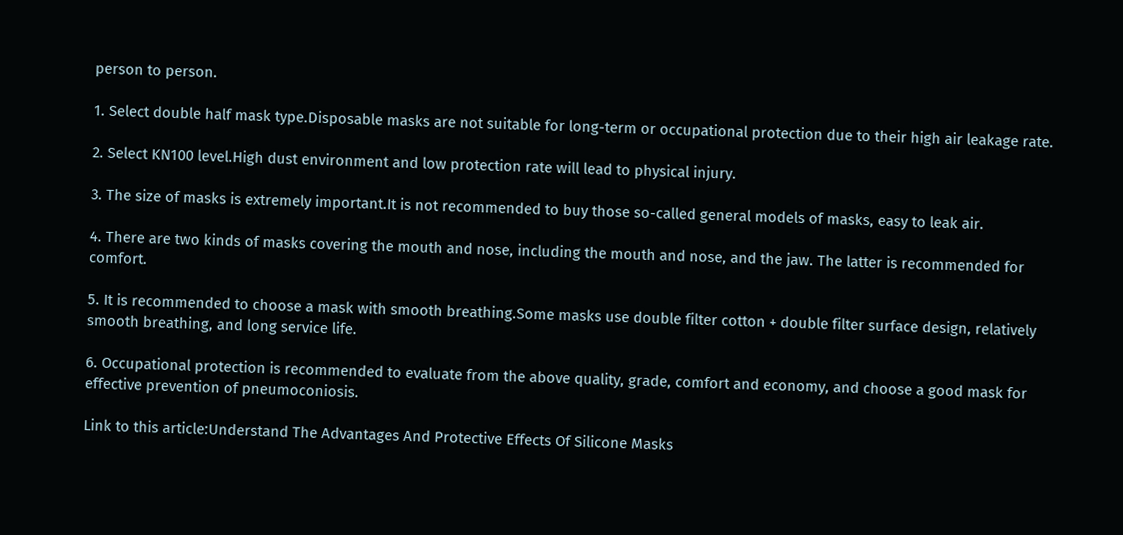person to person.

1. Select double half mask type.Disposable masks are not suitable for long-term or occupational protection due to their high air leakage rate.

2. Select KN100 level.High dust environment and low protection rate will lead to physical injury.

3. The size of masks is extremely important.It is not recommended to buy those so-called general models of masks, easy to leak air.

4. There are two kinds of masks covering the mouth and nose, including the mouth and nose, and the jaw. The latter is recommended for comfort.

5. It is recommended to choose a mask with smooth breathing.Some masks use double filter cotton + double filter surface design, relatively smooth breathing, and long service life.

6. Occupational protection is recommended to evaluate from the above quality, grade, comfort and economy, and choose a good mask for effective prevention of pneumoconiosis.

Link to this article:Understand The Advantages And Protective Effects Of Silicone Masks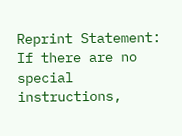Reprint Statement: If there are no special instructions,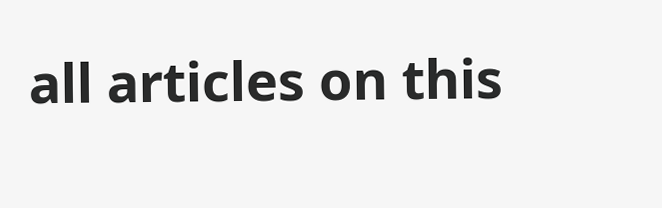all articles on this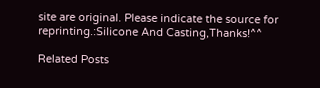site are original. Please indicate the source for reprinting.:Silicone And Casting,Thanks!^^

Related Posts